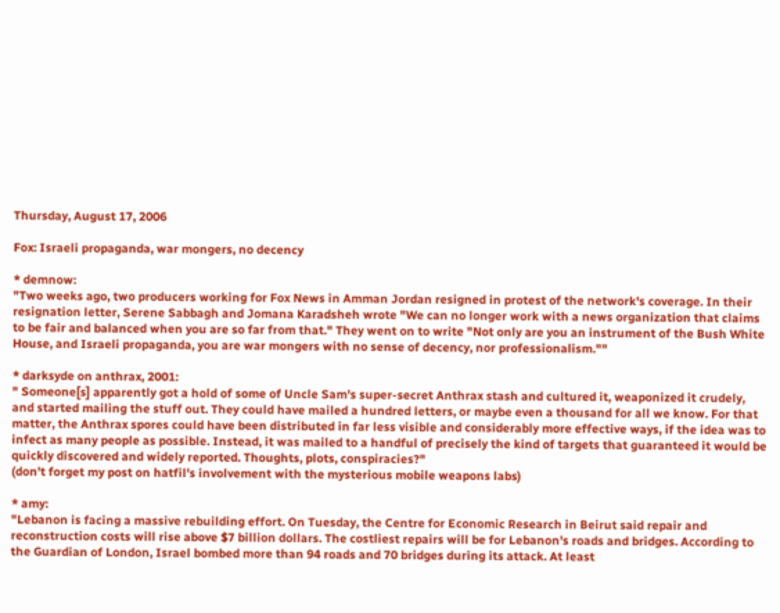Thursday, August 17, 2006

Fox: Israeli propaganda, war mongers, no decency

* demnow:
"Two weeks ago, two producers working for Fox News in Amman Jordan resigned in protest of the network's coverage. In their resignation letter, Serene Sabbagh and Jomana Karadsheh wrote "We can no longer work with a news organization that claims to be fair and balanced when you are so far from that." They went on to write "Not only are you an instrument of the Bush White House, and Israeli propaganda, you are war mongers with no sense of decency, nor professionalism.""

* darksyde on anthrax, 2001:
" Someone[s] apparently got a hold of some of Uncle Sam's super-secret Anthrax stash and cultured it, weaponized it crudely, and started mailing the stuff out. They could have mailed a hundred letters, or maybe even a thousand for all we know. For that matter, the Anthrax spores could have been distributed in far less visible and considerably more effective ways, if the idea was to infect as many people as possible. Instead, it was mailed to a handful of precisely the kind of targets that guaranteed it would be quickly discovered and widely reported. Thoughts, plots, conspiracies?"
(don't forget my post on hatfil's involvement with the mysterious mobile weapons labs)

* amy:
"Lebanon is facing a massive rebuilding effort. On Tuesday, the Centre for Economic Research in Beirut said repair and reconstruction costs will rise above $7 billion dollars. The costliest repairs will be for Lebanon's roads and bridges. According to the Guardian of London, Israel bombed more than 94 roads and 70 bridges during its attack. At least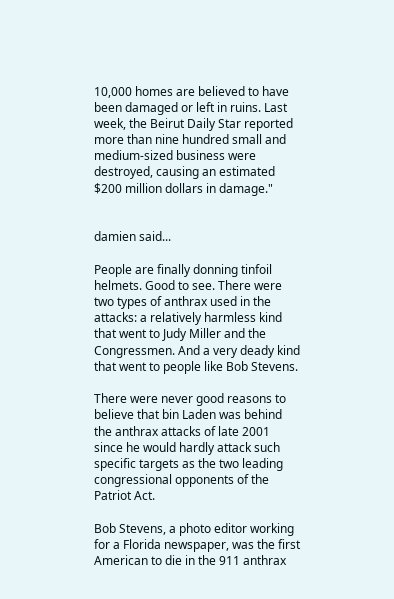10,000 homes are believed to have been damaged or left in ruins. Last week, the Beirut Daily Star reported more than nine hundred small and medium-sized business were destroyed, causing an estimated $200 million dollars in damage."


damien said...

People are finally donning tinfoil helmets. Good to see. There were two types of anthrax used in the attacks: a relatively harmless kind that went to Judy Miller and the Congressmen. And a very deady kind that went to people like Bob Stevens.

There were never good reasons to believe that bin Laden was behind the anthrax attacks of late 2001 since he would hardly attack such specific targets as the two leading congressional opponents of the Patriot Act.

Bob Stevens, a photo editor working for a Florida newspaper, was the first American to die in the 911 anthrax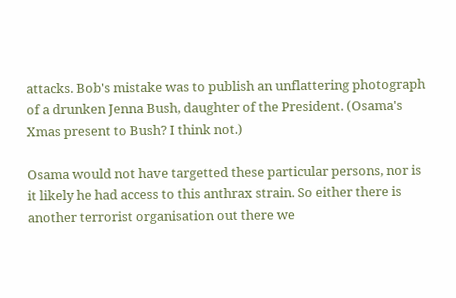attacks. Bob's mistake was to publish an unflattering photograph of a drunken Jenna Bush, daughter of the President. (Osama's Xmas present to Bush? I think not.)

Osama would not have targetted these particular persons, nor is it likely he had access to this anthrax strain. So either there is another terrorist organisation out there we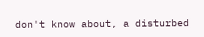don't know about, a disturbed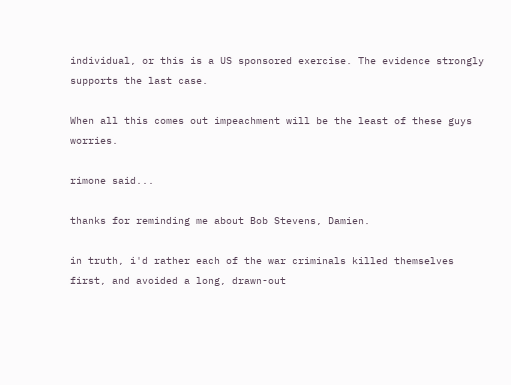individual, or this is a US sponsored exercise. The evidence strongly supports the last case.

When all this comes out impeachment will be the least of these guys worries.

rimone said...

thanks for reminding me about Bob Stevens, Damien.

in truth, i'd rather each of the war criminals killed themselves first, and avoided a long, drawn-out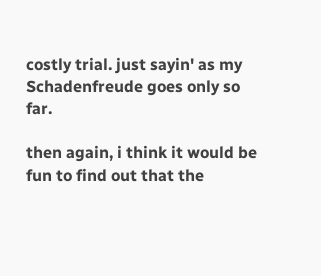costly trial. just sayin' as my Schadenfreude goes only so far.

then again, i think it would be fun to find out that the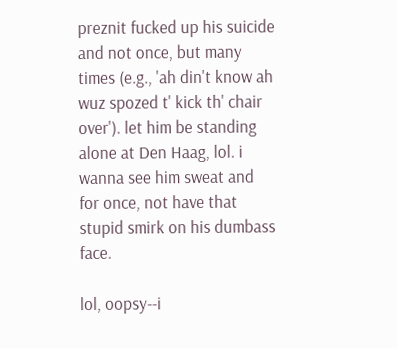preznit fucked up his suicide and not once, but many times (e.g., 'ah din't know ah wuz spozed t' kick th' chair over'). let him be standing alone at Den Haag, lol. i wanna see him sweat and for once, not have that stupid smirk on his dumbass face.

lol, oopsy--i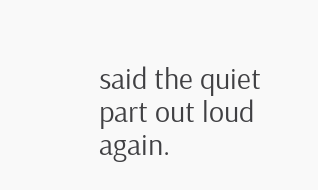said the quiet part out loud again.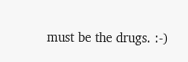must be the drugs. :-)